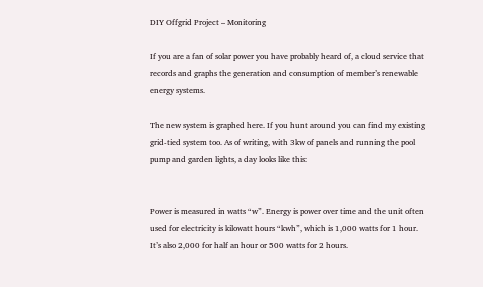DIY Offgrid Project – Monitoring

If you are a fan of solar power you have probably heard of, a cloud service that records and graphs the generation and consumption of member’s renewable energy systems.

The new system is graphed here. If you hunt around you can find my existing grid-tied system too. As of writing, with 3kw of panels and running the pool pump and garden lights, a day looks like this:


Power is measured in watts “w”. Energy is power over time and the unit often used for electricity is kilowatt hours “kwh”, which is 1,000 watts for 1 hour. It’s also 2,000 for half an hour or 500 watts for 2 hours.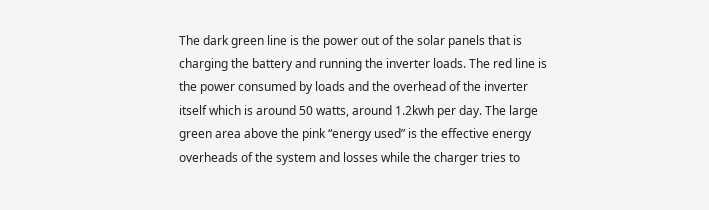The dark green line is the power out of the solar panels that is charging the battery and running the inverter loads. The red line is the power consumed by loads and the overhead of the inverter itself which is around 50 watts, around 1.2kwh per day. The large green area above the pink “energy used” is the effective energy overheads of the system and losses while the charger tries to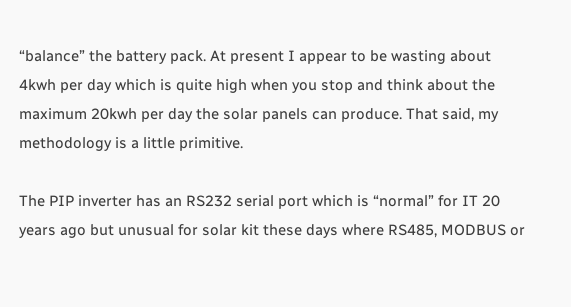“balance” the battery pack. At present I appear to be wasting about 4kwh per day which is quite high when you stop and think about the maximum 20kwh per day the solar panels can produce. That said, my methodology is a little primitive.

The PIP inverter has an RS232 serial port which is “normal” for IT 20 years ago but unusual for solar kit these days where RS485, MODBUS or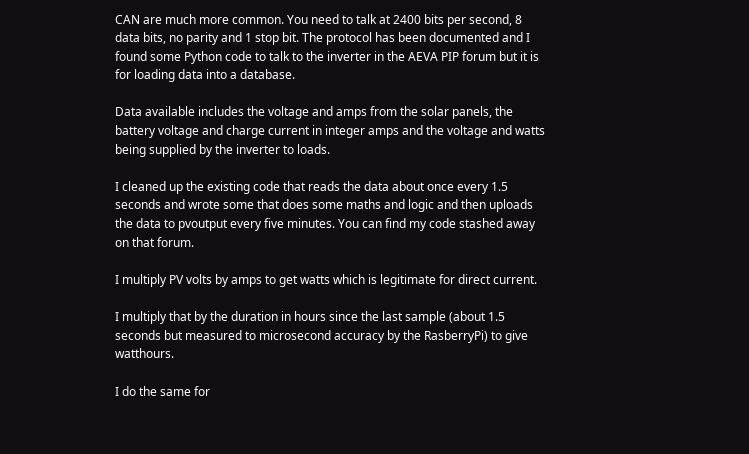CAN are much more common. You need to talk at 2400 bits per second, 8 data bits, no parity and 1 stop bit. The protocol has been documented and I found some Python code to talk to the inverter in the AEVA PIP forum but it is for loading data into a database.

Data available includes the voltage and amps from the solar panels, the battery voltage and charge current in integer amps and the voltage and watts being supplied by the inverter to loads.

I cleaned up the existing code that reads the data about once every 1.5 seconds and wrote some that does some maths and logic and then uploads the data to pvoutput every five minutes. You can find my code stashed away on that forum.

I multiply PV volts by amps to get watts which is legitimate for direct current.

I multiply that by the duration in hours since the last sample (about 1.5 seconds but measured to microsecond accuracy by the RasberryPi) to give watthours.

I do the same for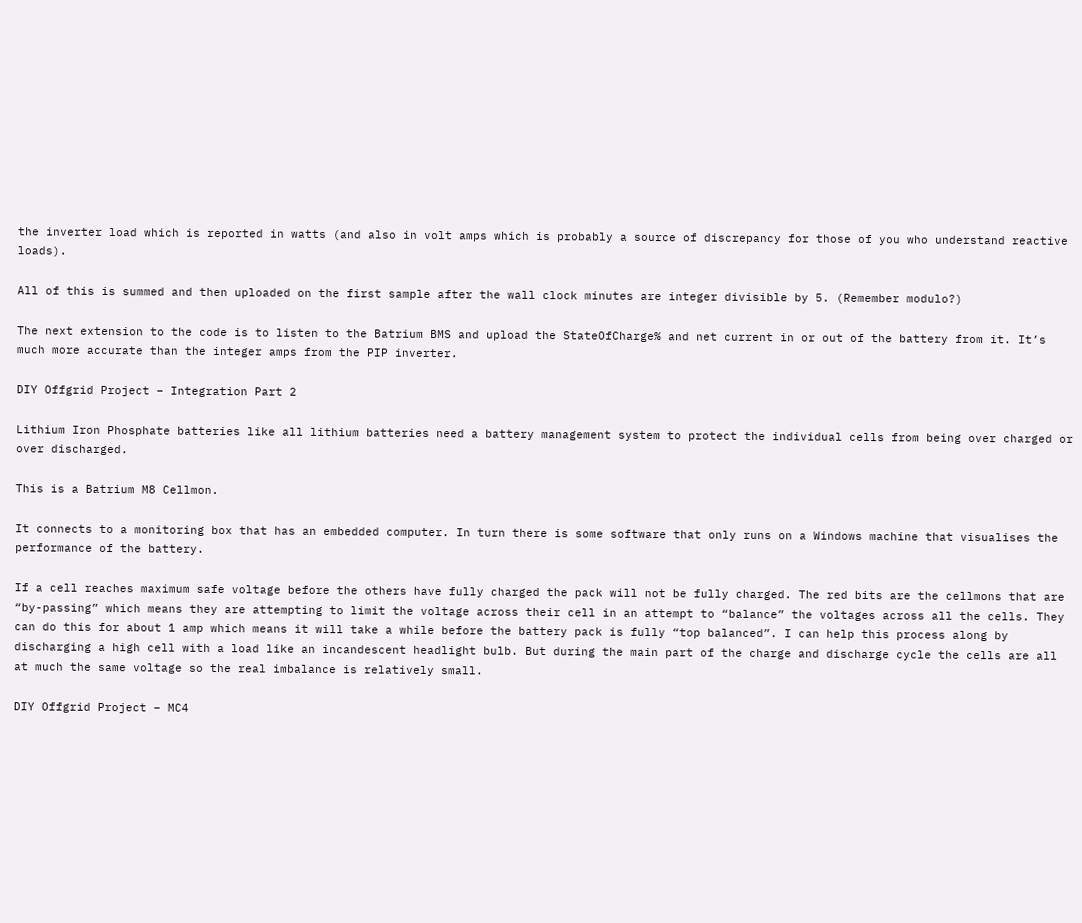the inverter load which is reported in watts (and also in volt amps which is probably a source of discrepancy for those of you who understand reactive loads).

All of this is summed and then uploaded on the first sample after the wall clock minutes are integer divisible by 5. (Remember modulo?)

The next extension to the code is to listen to the Batrium BMS and upload the StateOfCharge% and net current in or out of the battery from it. It’s much more accurate than the integer amps from the PIP inverter.

DIY Offgrid Project – Integration Part 2

Lithium Iron Phosphate batteries like all lithium batteries need a battery management system to protect the individual cells from being over charged or over discharged.

This is a Batrium M8 Cellmon.

It connects to a monitoring box that has an embedded computer. In turn there is some software that only runs on a Windows machine that visualises the performance of the battery.

If a cell reaches maximum safe voltage before the others have fully charged the pack will not be fully charged. The red bits are the cellmons that are “by-passing” which means they are attempting to limit the voltage across their cell in an attempt to “balance” the voltages across all the cells. They can do this for about 1 amp which means it will take a while before the battery pack is fully “top balanced”. I can help this process along by discharging a high cell with a load like an incandescent headlight bulb. But during the main part of the charge and discharge cycle the cells are all at much the same voltage so the real imbalance is relatively small.

DIY Offgrid Project – MC4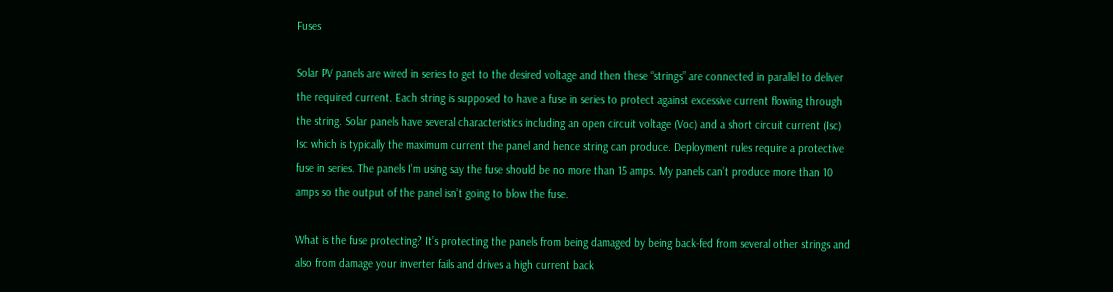Fuses

Solar PV panels are wired in series to get to the desired voltage and then these “strings” are connected in parallel to deliver the required current. Each string is supposed to have a fuse in series to protect against excessive current flowing through the string. Solar panels have several characteristics including an open circuit voltage (Voc) and a short circuit current (Isc) Isc which is typically the maximum current the panel and hence string can produce. Deployment rules require a protective fuse in series. The panels I’m using say the fuse should be no more than 15 amps. My panels can’t produce more than 10 amps so the output of the panel isn’t going to blow the fuse.

What is the fuse protecting? It’s protecting the panels from being damaged by being back-fed from several other strings and also from damage your inverter fails and drives a high current back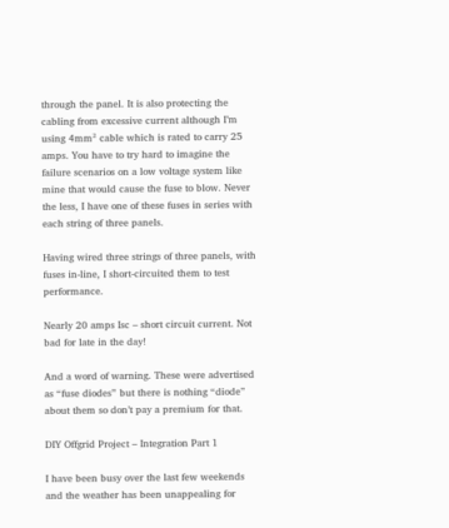through the panel. It is also protecting the cabling from excessive current although I’m using 4mm² cable which is rated to carry 25 amps. You have to try hard to imagine the failure scenarios on a low voltage system like mine that would cause the fuse to blow. Never the less, I have one of these fuses in series with each string of three panels.

Having wired three strings of three panels, with fuses in-line, I short-circuited them to test performance.

Nearly 20 amps Isc – short circuit current. Not bad for late in the day!

And a word of warning. These were advertised as “fuse diodes” but there is nothing “diode” about them so don’t pay a premium for that.

DIY Offgrid Project – Integration Part 1

I have been busy over the last few weekends and the weather has been unappealing for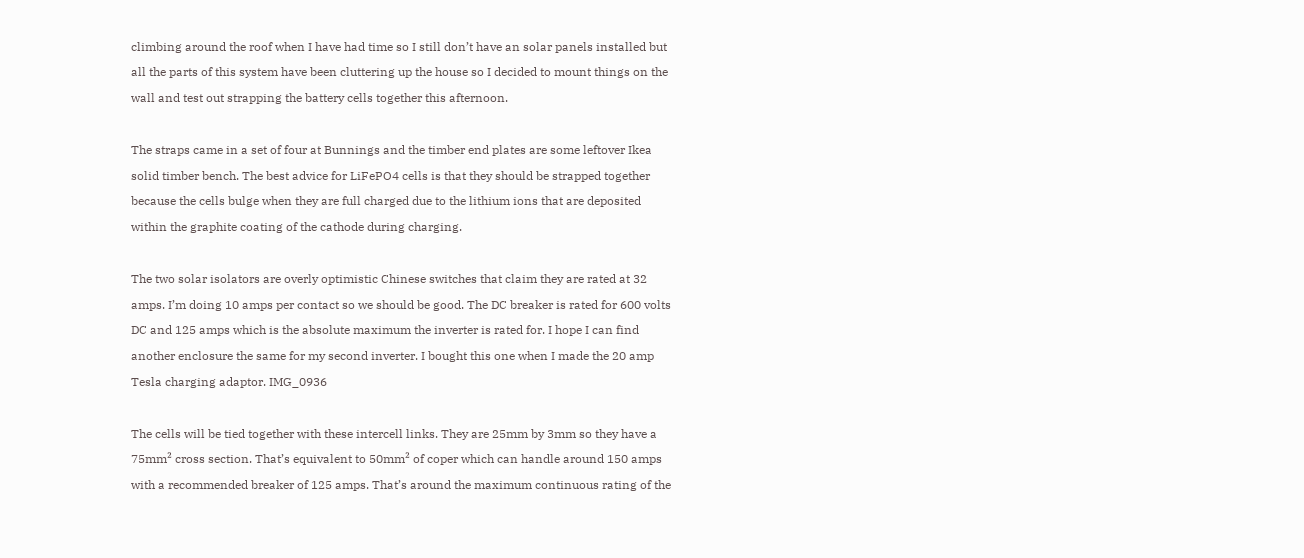climbing around the roof when I have had time so I still don’t have an solar panels installed but all the parts of this system have been cluttering up the house so I decided to mount things on the wall and test out strapping the battery cells together this afternoon.

The straps came in a set of four at Bunnings and the timber end plates are some leftover Ikea solid timber bench. The best advice for LiFePO4 cells is that they should be strapped together because the cells bulge when they are full charged due to the lithium ions that are deposited within the graphite coating of the cathode during charging.

The two solar isolators are overly optimistic Chinese switches that claim they are rated at 32 amps. I’m doing 10 amps per contact so we should be good. The DC breaker is rated for 600 volts DC and 125 amps which is the absolute maximum the inverter is rated for. I hope I can find another enclosure the same for my second inverter. I bought this one when I made the 20 amp Tesla charging adaptor. IMG_0936

The cells will be tied together with these intercell links. They are 25mm by 3mm so they have a 75mm² cross section. That’s equivalent to 50mm² of coper which can handle around 150 amps with a recommended breaker of 125 amps. That’s around the maximum continuous rating of the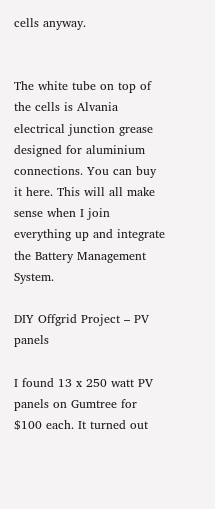cells anyway.


The white tube on top of the cells is Alvania electrical junction grease designed for aluminium connections. You can buy it here. This will all make sense when I join everything up and integrate the Battery Management System.

DIY Offgrid Project – PV panels

I found 13 x 250 watt PV panels on Gumtree for $100 each. It turned out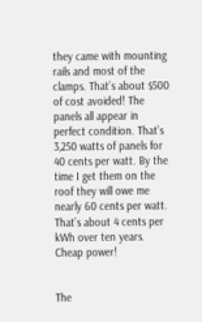they came with mounting rails and most of the clamps. That’s about $500 of cost avoided! The panels all appear in perfect condition. That’s 3,250 watts of panels for 40 cents per watt. By the time I get them on the roof they will owe me nearly 60 cents per watt. That’s about 4 cents per kWh over ten years. Cheap power!


The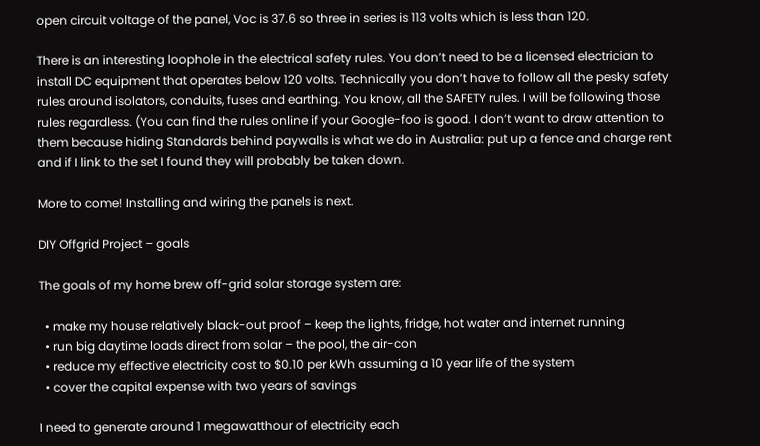open circuit voltage of the panel, Voc is 37.6 so three in series is 113 volts which is less than 120.

There is an interesting loophole in the electrical safety rules. You don’t need to be a licensed electrician to install DC equipment that operates below 120 volts. Technically you don’t have to follow all the pesky safety rules around isolators, conduits, fuses and earthing. You know, all the SAFETY rules. I will be following those rules regardless. (You can find the rules online if your Google-foo is good. I don’t want to draw attention to them because hiding Standards behind paywalls is what we do in Australia: put up a fence and charge rent and if I link to the set I found they will probably be taken down.

More to come! Installing and wiring the panels is next.

DIY Offgrid Project – goals

The goals of my home brew off-grid solar storage system are:

  • make my house relatively black-out proof – keep the lights, fridge, hot water and internet running
  • run big daytime loads direct from solar – the pool, the air-con
  • reduce my effective electricity cost to $0.10 per kWh assuming a 10 year life of the system
  • cover the capital expense with two years of savings

I need to generate around 1 megawatthour of electricity each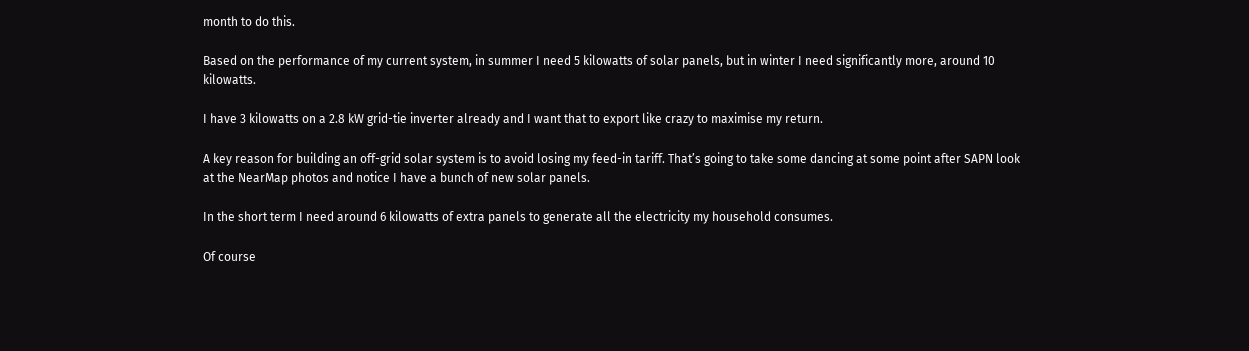month to do this.

Based on the performance of my current system, in summer I need 5 kilowatts of solar panels, but in winter I need significantly more, around 10 kilowatts.

I have 3 kilowatts on a 2.8 kW grid-tie inverter already and I want that to export like crazy to maximise my return.

A key reason for building an off-grid solar system is to avoid losing my feed-in tariff. That’s going to take some dancing at some point after SAPN look at the NearMap photos and notice I have a bunch of new solar panels.

In the short term I need around 6 kilowatts of extra panels to generate all the electricity my household consumes.

Of course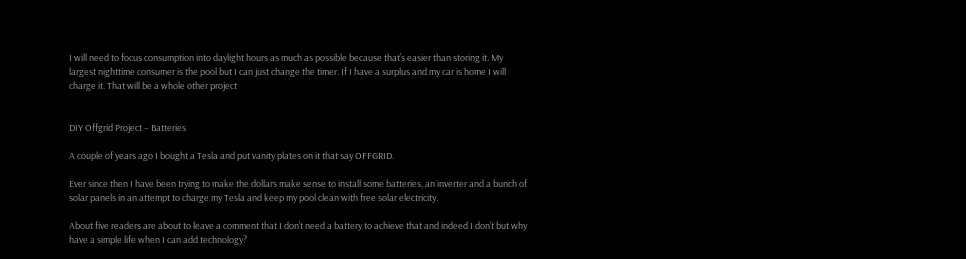I will need to focus consumption into daylight hours as much as possible because that’s easier than storing it. My largest nighttime consumer is the pool but I can just change the timer. If I have a surplus and my car is home I will charge it. That will be a whole other project


DIY Offgrid Project – Batteries

A couple of years ago I bought a Tesla and put vanity plates on it that say OFFGRID.

Ever since then I have been trying to make the dollars make sense to install some batteries, an inverter and a bunch of solar panels in an attempt to charge my Tesla and keep my pool clean with free solar electricity.

About five readers are about to leave a comment that I don’t need a battery to achieve that and indeed I don’t but why have a simple life when I can add technology?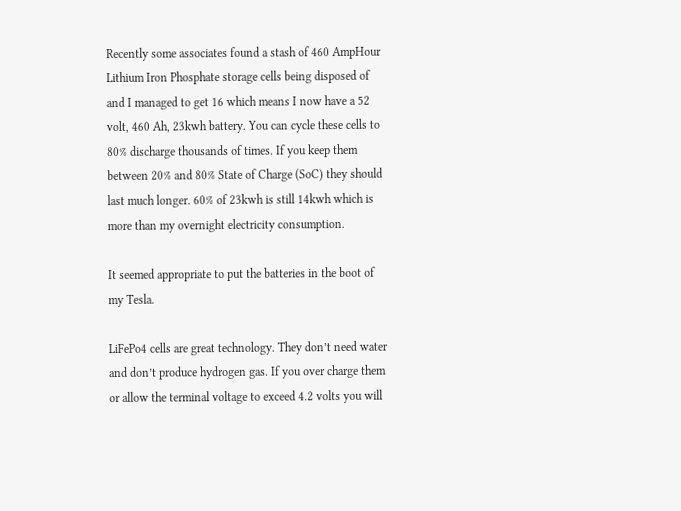Recently some associates found a stash of 460 AmpHour Lithium Iron Phosphate storage cells being disposed of and I managed to get 16 which means I now have a 52 volt, 460 Ah, 23kwh battery. You can cycle these cells to 80% discharge thousands of times. If you keep them between 20% and 80% State of Charge (SoC) they should last much longer. 60% of 23kwh is still 14kwh which is more than my overnight electricity consumption.

It seemed appropriate to put the batteries in the boot of my Tesla.

LiFePo4 cells are great technology. They don’t need water and don’t produce hydrogen gas. If you over charge them or allow the terminal voltage to exceed 4.2 volts you will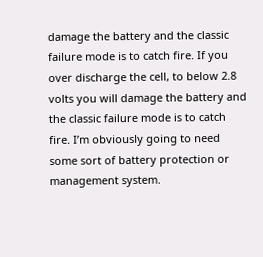damage the battery and the classic failure mode is to catch fire. If you over discharge the cell, to below 2.8 volts you will damage the battery and the classic failure mode is to catch fire. I’m obviously going to need some sort of battery protection or management system.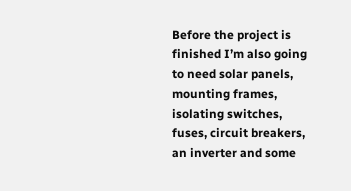Before the project is finished I’m also going to need solar panels, mounting frames, isolating switches, fuses, circuit breakers, an inverter and some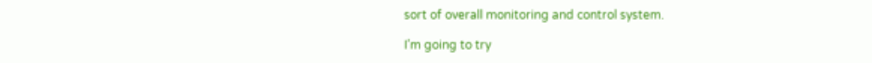sort of overall monitoring and control system.

I’m going to try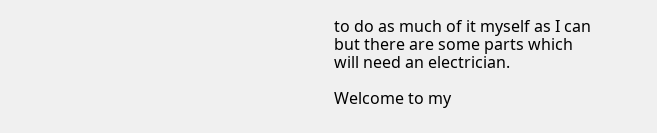to do as much of it myself as I can but there are some parts which will need an electrician.

Welcome to my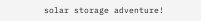solar storage adventure!